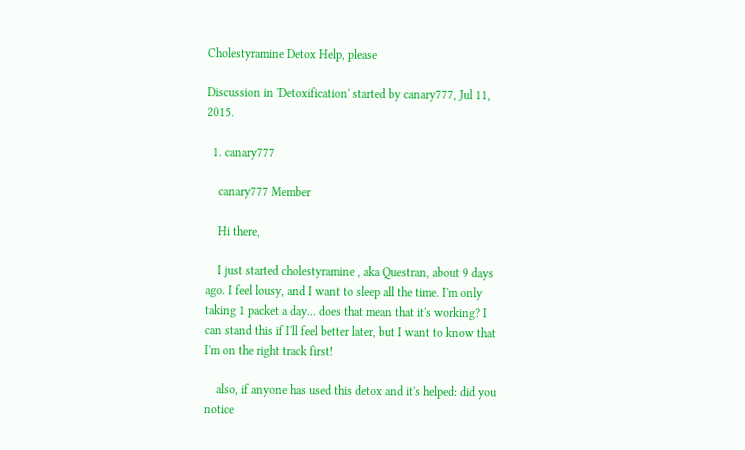Cholestyramine Detox Help, please

Discussion in 'Detoxification' started by canary777, Jul 11, 2015.

  1. canary777

    canary777 Member

    Hi there,

    I just started cholestyramine , aka Questran, about 9 days ago. I feel lousy, and I want to sleep all the time. I'm only taking 1 packet a day... does that mean that it's working? I can stand this if I'll feel better later, but I want to know that I'm on the right track first!

    also, if anyone has used this detox and it's helped: did you notice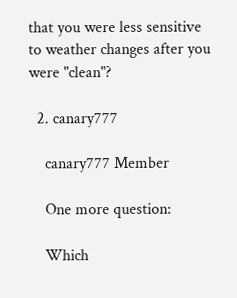that you were less sensitive to weather changes after you were "clean"?

  2. canary777

    canary777 Member

    One more question:

    Which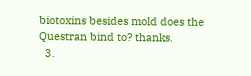biotoxins besides mold does the Questran bind to? thanks.
  3.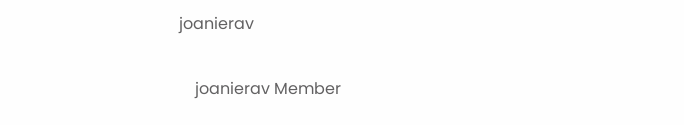joanierav

    joanierav Member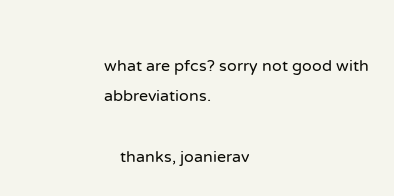what are pfcs? sorry not good with abbreviations.

    thanks, joanierav